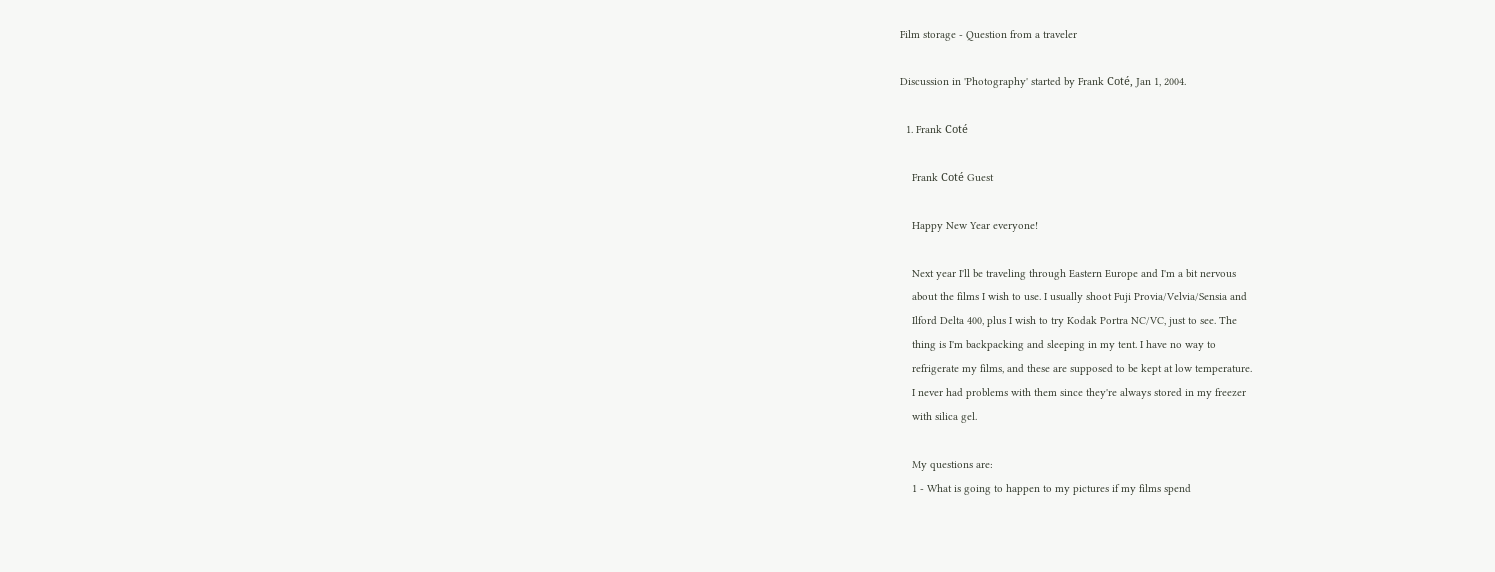Film storage - Question from a traveler

Discussion in 'Photography' started by Frank Coté, Jan 1, 2004.

  1. Frank Coté

    Frank Coté Guest

    Happy New Year everyone!

    Next year I'll be traveling through Eastern Europe and I'm a bit nervous
    about the films I wish to use. I usually shoot Fuji Provia/Velvia/Sensia and
    Ilford Delta 400, plus I wish to try Kodak Portra NC/VC, just to see. The
    thing is I'm backpacking and sleeping in my tent. I have no way to
    refrigerate my films, and these are supposed to be kept at low temperature.
    I never had problems with them since they're always stored in my freezer
    with silica gel.

    My questions are:
    1 - What is going to happen to my pictures if my films spend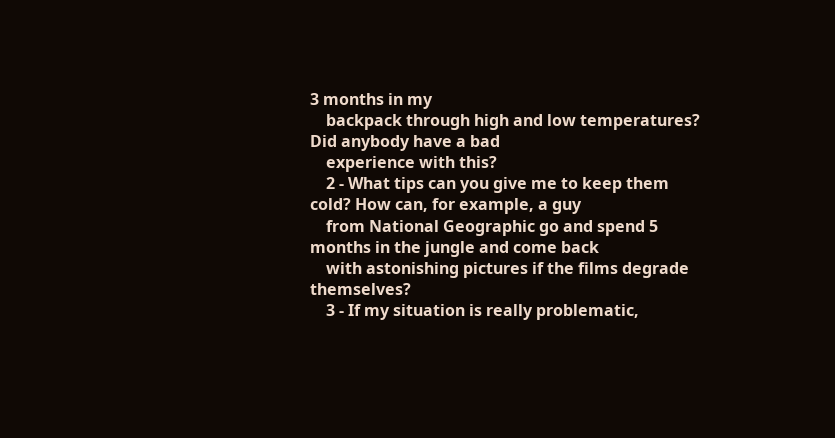3 months in my
    backpack through high and low temperatures? Did anybody have a bad
    experience with this?
    2 - What tips can you give me to keep them cold? How can, for example, a guy
    from National Geographic go and spend 5 months in the jungle and come back
    with astonishing pictures if the films degrade themselves?
    3 - If my situation is really problematic,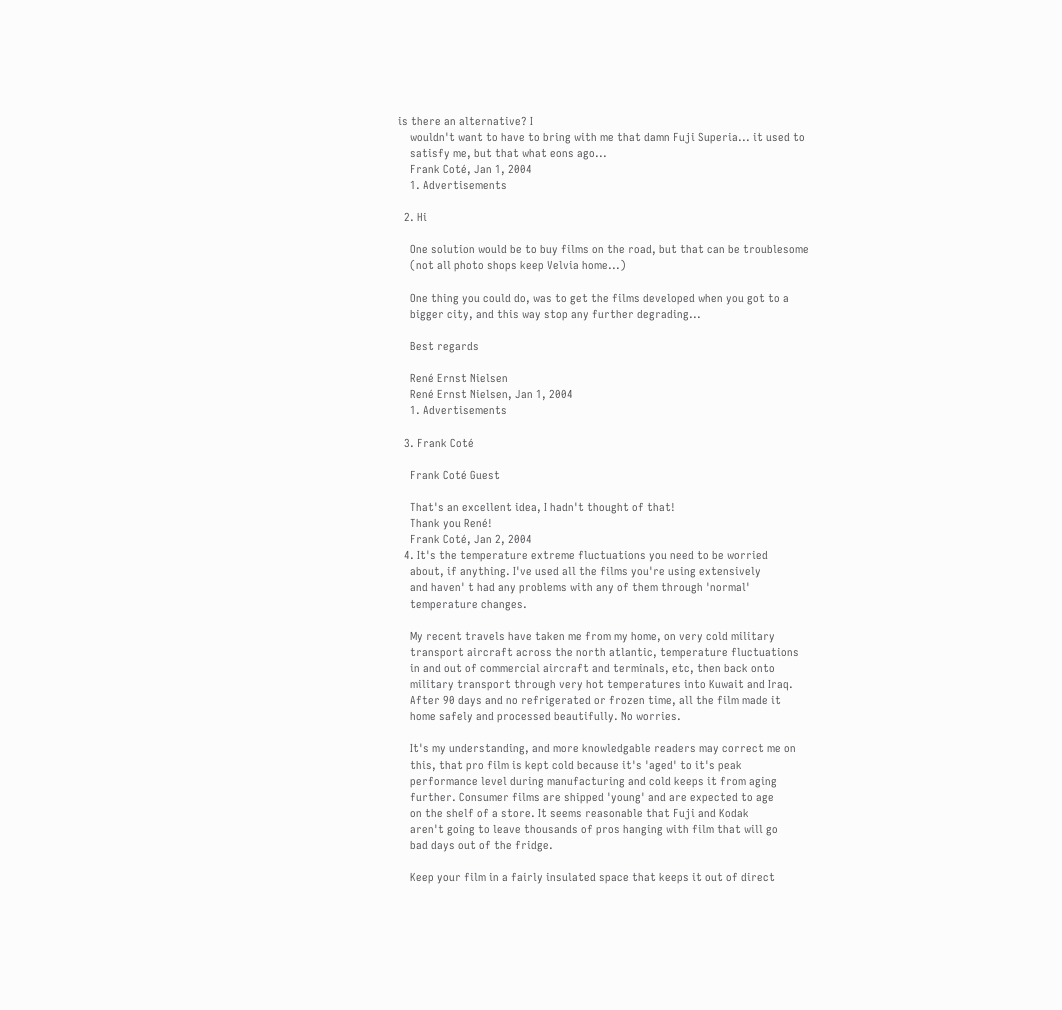is there an alternative? I
    wouldn't want to have to bring with me that damn Fuji Superia... it used to
    satisfy me, but that what eons ago...
    Frank Coté, Jan 1, 2004
    1. Advertisements

  2. Hi

    One solution would be to buy films on the road, but that can be troublesome
    (not all photo shops keep Velvia home...)

    One thing you could do, was to get the films developed when you got to a
    bigger city, and this way stop any further degrading...

    Best regards

    René Ernst Nielsen
    René Ernst Nielsen, Jan 1, 2004
    1. Advertisements

  3. Frank Coté

    Frank Coté Guest

    That's an excellent idea, I hadn't thought of that!
    Thank you René!
    Frank Coté, Jan 2, 2004
  4. It's the temperature extreme fluctuations you need to be worried
    about, if anything. I've used all the films you're using extensively
    and haven' t had any problems with any of them through 'normal'
    temperature changes.

    My recent travels have taken me from my home, on very cold military
    transport aircraft across the north atlantic, temperature fluctuations
    in and out of commercial aircraft and terminals, etc, then back onto
    military transport through very hot temperatures into Kuwait and Iraq.
    After 90 days and no refrigerated or frozen time, all the film made it
    home safely and processed beautifully. No worries.

    It's my understanding, and more knowledgable readers may correct me on
    this, that pro film is kept cold because it's 'aged' to it's peak
    performance level during manufacturing and cold keeps it from aging
    further. Consumer films are shipped 'young' and are expected to age
    on the shelf of a store. It seems reasonable that Fuji and Kodak
    aren't going to leave thousands of pros hanging with film that will go
    bad days out of the fridge.

    Keep your film in a fairly insulated space that keeps it out of direct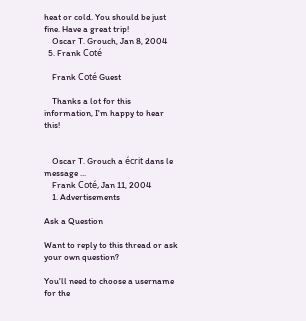heat or cold. You should be just fine. Have a great trip!
    Oscar T. Grouch, Jan 8, 2004
  5. Frank Coté

    Frank Coté Guest

    Thanks a lot for this information, I'm happy to hear this!


    Oscar T. Grouch a écrit dans le message ...
    Frank Coté, Jan 11, 2004
    1. Advertisements

Ask a Question

Want to reply to this thread or ask your own question?

You'll need to choose a username for the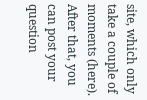site, which only take a couple of moments (here). After that, you can post your question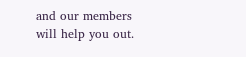and our members will help you out.